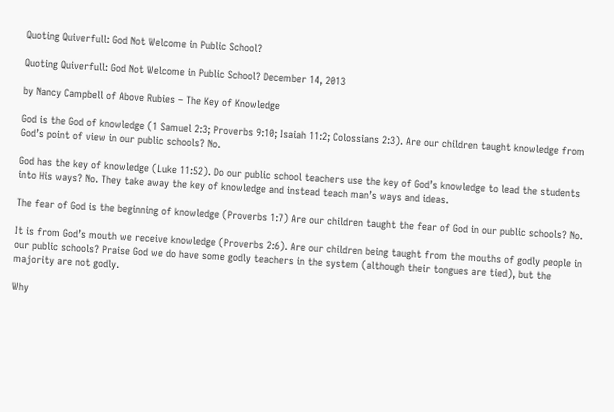Quoting Quiverfull: God Not Welcome in Public School?

Quoting Quiverfull: God Not Welcome in Public School? December 14, 2013

by Nancy Campbell of Above Rubies – The Key of Knowledge

God is the God of knowledge (1 Samuel 2:3; Proverbs 9:10; Isaiah 11:2; Colossians 2:3). Are our children taught knowledge from God’s point of view in our public schools? No.

God has the key of knowledge (Luke 11:52). Do our public school teachers use the key of God’s knowledge to lead the students into His ways? No. They take away the key of knowledge and instead teach man’s ways and ideas.

The fear of God is the beginning of knowledge (Proverbs 1:7) Are our children taught the fear of God in our public schools? No.

It is from God’s mouth we receive knowledge (Proverbs 2:6). Are our children being taught from the mouths of godly people in our public schools? Praise God we do have some godly teachers in the system (although their tongues are tied), but the majority are not godly.

Why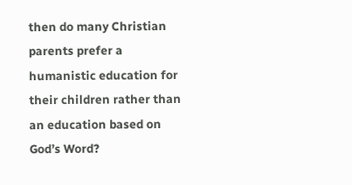then do many Christian parents prefer a humanistic education for their children rather than an education based on God’s Word?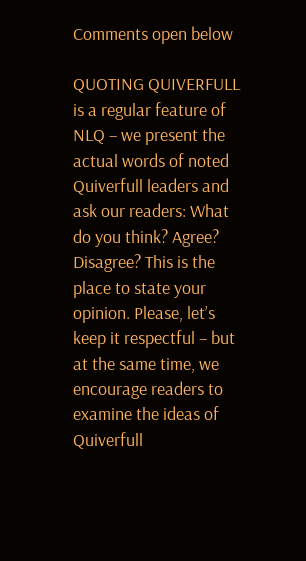Comments open below

QUOTING QUIVERFULL is a regular feature of NLQ – we present the actual words of noted Quiverfull leaders and ask our readers: What do you think? Agree? Disagree? This is the place to state your opinion. Please, let’s keep it respectful – but at the same time, we encourage readers to examine the ideas of Quiverfull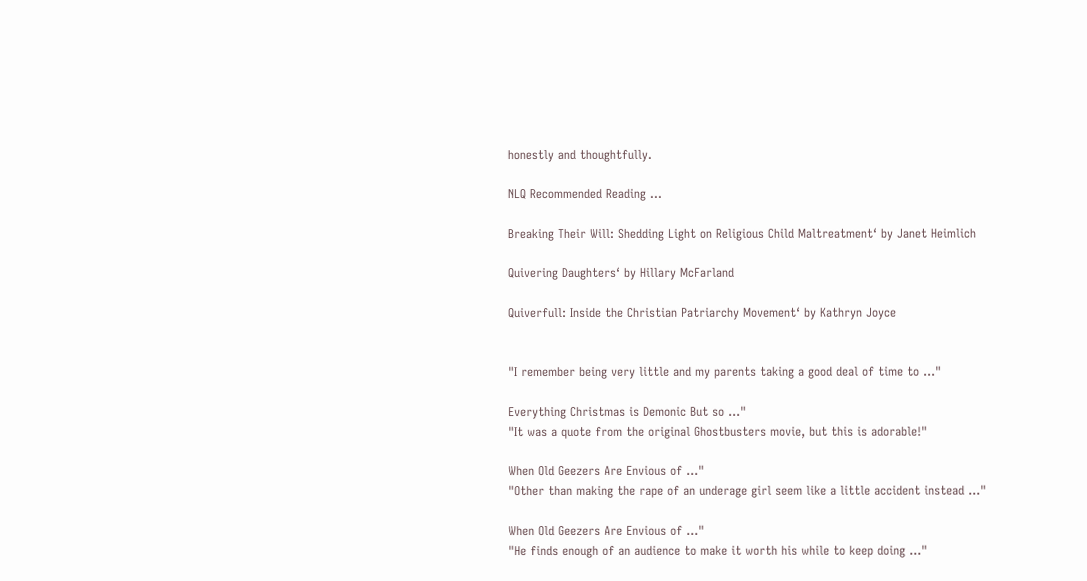honestly and thoughtfully.

NLQ Recommended Reading …

Breaking Their Will: Shedding Light on Religious Child Maltreatment‘ by Janet Heimlich

Quivering Daughters‘ by Hillary McFarland

Quiverfull: Inside the Christian Patriarchy Movement‘ by Kathryn Joyce


"I remember being very little and my parents taking a good deal of time to ..."

Everything Christmas is Demonic But so ..."
"It was a quote from the original Ghostbusters movie, but this is adorable!"

When Old Geezers Are Envious of ..."
"Other than making the rape of an underage girl seem like a little accident instead ..."

When Old Geezers Are Envious of ..."
"He finds enough of an audience to make it worth his while to keep doing ..."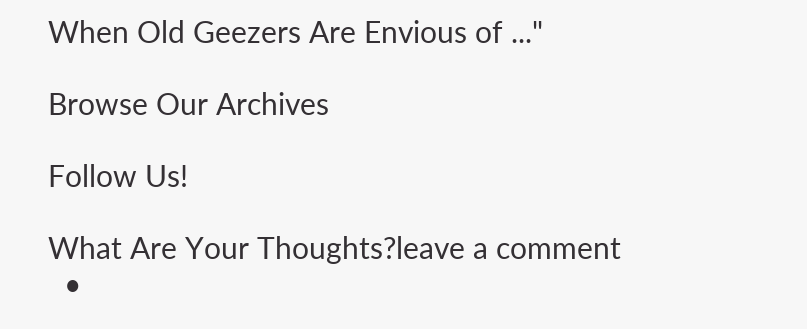When Old Geezers Are Envious of ..."

Browse Our Archives

Follow Us!

What Are Your Thoughts?leave a comment
  •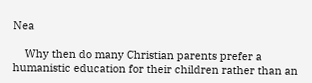Nea

    Why then do many Christian parents prefer a humanistic education for their children rather than an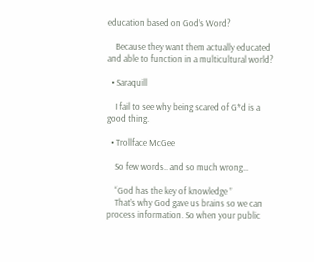education based on God’s Word?

    Because they want them actually educated and able to function in a multicultural world?

  • Saraquill

    I fail to see why being scared of G*d is a good thing.

  • Trollface McGee

    So few words.. and so much wrong…

    “God has the key of knowledge ”
    That’s why God gave us brains so we can process information. So when your public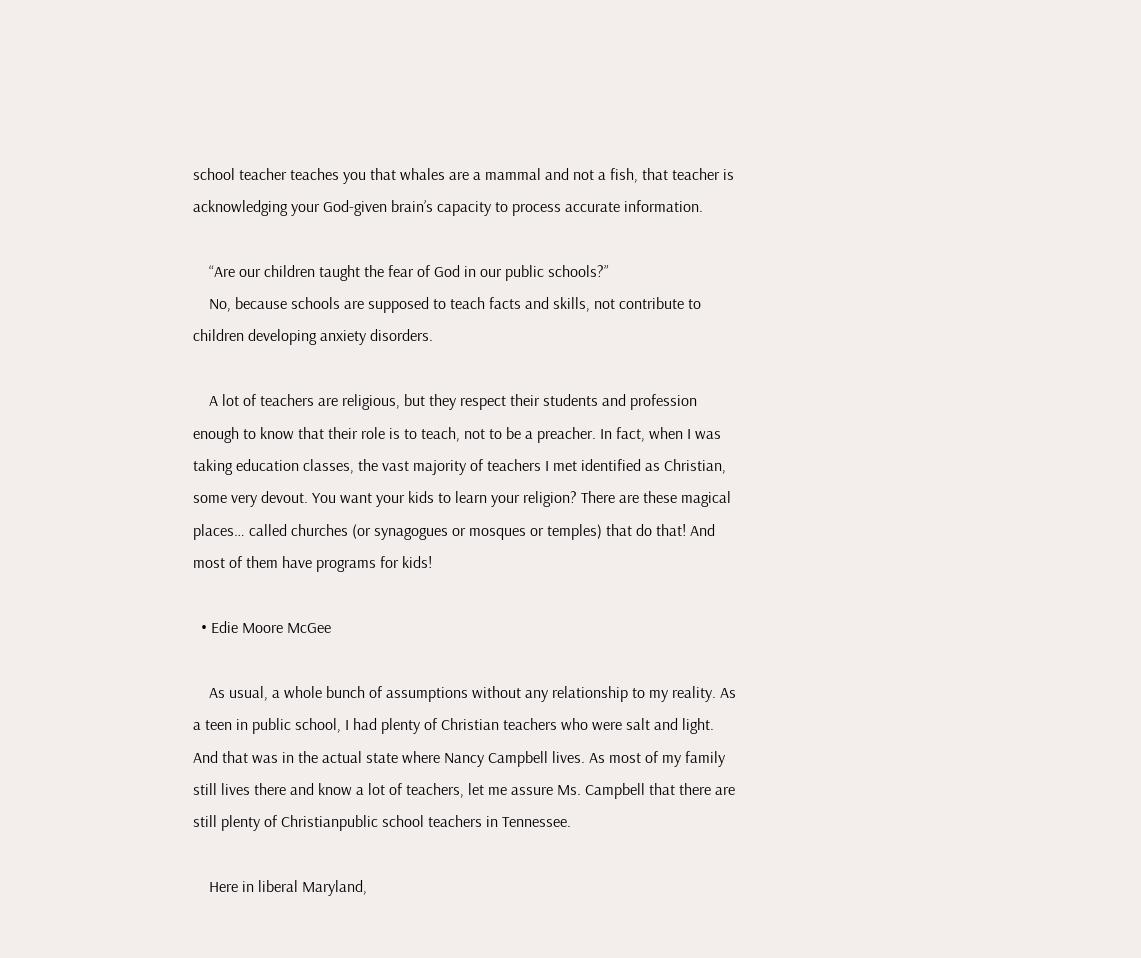school teacher teaches you that whales are a mammal and not a fish, that teacher is acknowledging your God-given brain’s capacity to process accurate information.

    “Are our children taught the fear of God in our public schools?”
    No, because schools are supposed to teach facts and skills, not contribute to children developing anxiety disorders.

    A lot of teachers are religious, but they respect their students and profession enough to know that their role is to teach, not to be a preacher. In fact, when I was taking education classes, the vast majority of teachers I met identified as Christian, some very devout. You want your kids to learn your religion? There are these magical places… called churches (or synagogues or mosques or temples) that do that! And most of them have programs for kids!

  • Edie Moore McGee

    As usual, a whole bunch of assumptions without any relationship to my reality. As a teen in public school, I had plenty of Christian teachers who were salt and light. And that was in the actual state where Nancy Campbell lives. As most of my family still lives there and know a lot of teachers, let me assure Ms. Campbell that there are still plenty of Christianpublic school teachers in Tennessee.

    Here in liberal Maryland,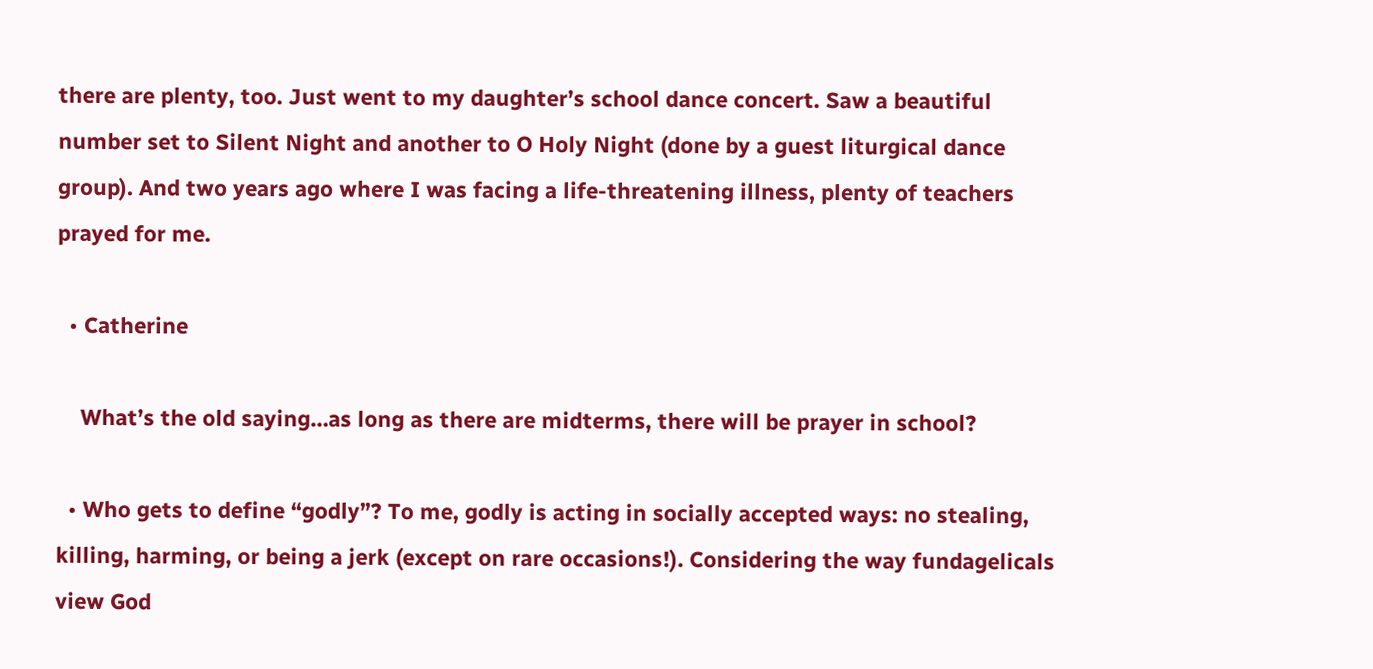there are plenty, too. Just went to my daughter’s school dance concert. Saw a beautiful number set to Silent Night and another to O Holy Night (done by a guest liturgical dance group). And two years ago where I was facing a life-threatening illness, plenty of teachers prayed for me.

  • Catherine

    What’s the old saying…as long as there are midterms, there will be prayer in school?

  • Who gets to define “godly”? To me, godly is acting in socially accepted ways: no stealing, killing, harming, or being a jerk (except on rare occasions!). Considering the way fundagelicals view God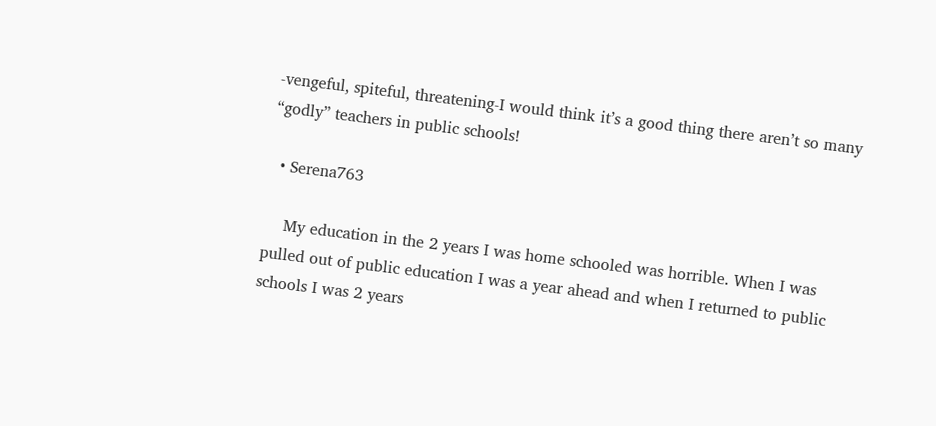-vengeful, spiteful, threatening-I would think it’s a good thing there aren’t so many “godly” teachers in public schools!

  • Serena763

    My education in the 2 years I was home schooled was horrible. When I was pulled out of public education I was a year ahead and when I returned to public schools I was 2 years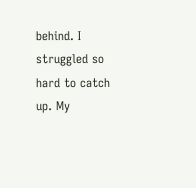behind. I struggled so hard to catch up. My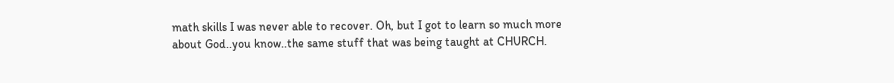math skills I was never able to recover. Oh, but I got to learn so much more about God..you know..the same stuff that was being taught at CHURCH.